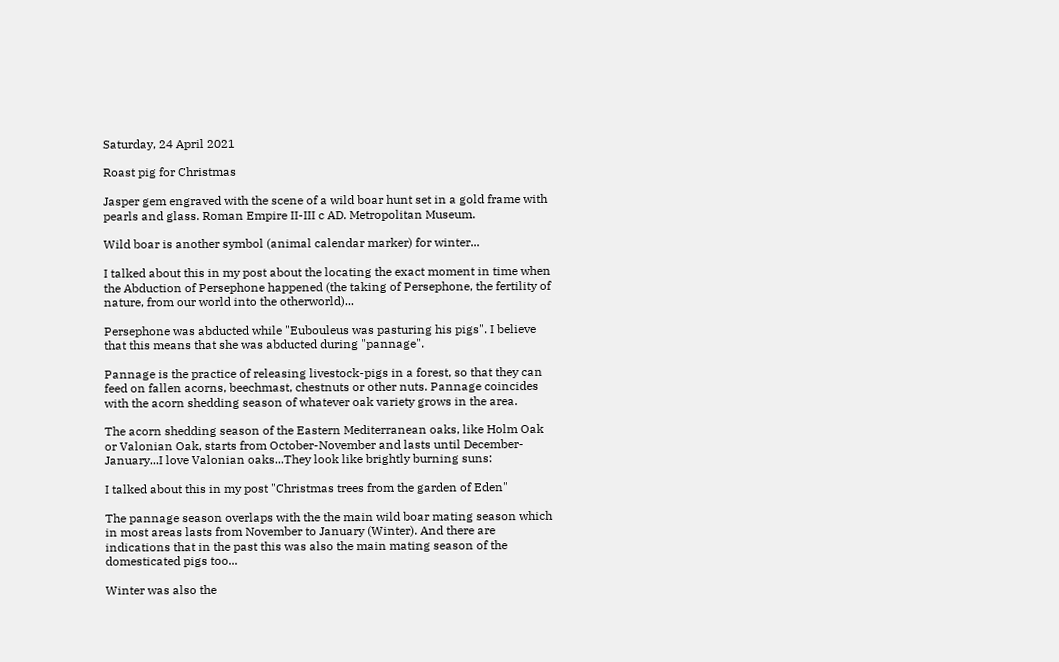Saturday, 24 April 2021

Roast pig for Christmas

Jasper gem engraved with the scene of a wild boar hunt set in a gold frame with pearls and glass. Roman Empire II-III c AD. Metropolitan Museum.

Wild boar is another symbol (animal calendar marker) for winter...

I talked about this in my post about the locating the exact moment in time when the Abduction of Persephone happened (the taking of Persephone, the fertility of nature, from our world into the otherworld)...

Persephone was abducted while "Eubouleus was pasturing his pigs". I believe that this means that she was abducted during "pannage".

Pannage is the practice of releasing livestock-pigs in a forest, so that they can feed on fallen acorns, beechmast, chestnuts or other nuts. Pannage coincides with the acorn shedding season of whatever oak variety grows in the area.

The acorn shedding season of the Eastern Mediterranean oaks, like Holm Oak or Valonian Oak, starts from October-November and lasts until December-January...I love Valonian oaks...They look like brightly burning suns:

I talked about this in my post "Christmas trees from the garden of Eden"

The pannage season overlaps with the the main wild boar mating season which in most areas lasts from November to January (Winter). And there are indications that in the past this was also the main mating season of the domesticated pigs too...

Winter was also the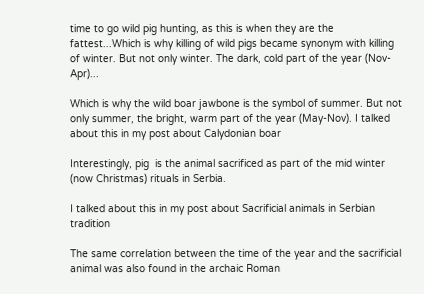time to go wild pig hunting, as this is when they are the fattest...Which is why killing of wild pigs became synonym with killing of winter. But not only winter. The dark, cold part of the year (Nov-Apr)...

Which is why the wild boar jawbone is the symbol of summer. But not only summer, the bright, warm part of the year (May-Nov). I talked about this in my post about Calydonian boar

Interestingly, pig  is the animal sacrificed as part of the mid winter (now Christmas) rituals in Serbia.

I talked about this in my post about Sacrificial animals in Serbian tradition

The same correlation between the time of the year and the sacrificial animal was also found in the archaic Roman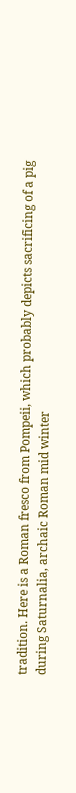tradition. Here is a Roman fresco from Pompeii, which probably depicts sacrificing of a pig during Saturnalia, archaic Roman mid winter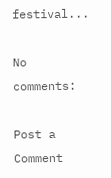festival...

No comments:

Post a Comment